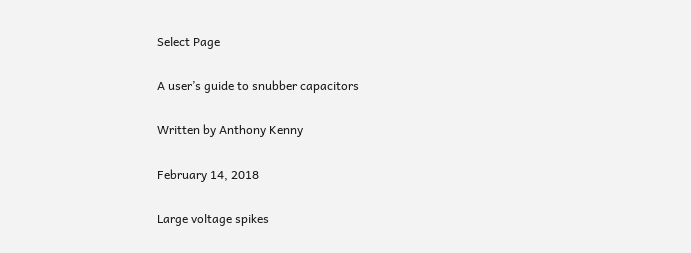Select Page

A user’s guide to snubber capacitors

Written by Anthony Kenny

February 14, 2018

Large voltage spikes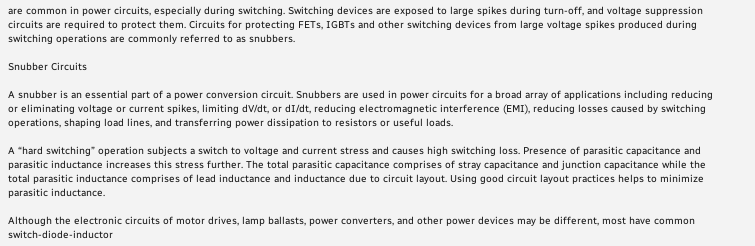are common in power circuits, especially during switching. Switching devices are exposed to large spikes during turn-off, and voltage suppression circuits are required to protect them. Circuits for protecting FETs, IGBTs and other switching devices from large voltage spikes produced during switching operations are commonly referred to as snubbers.

Snubber Circuits

A snubber is an essential part of a power conversion circuit. Snubbers are used in power circuits for a broad array of applications including reducing or eliminating voltage or current spikes, limiting dV/dt, or dI/dt, reducing electromagnetic interference (EMI), reducing losses caused by switching operations, shaping load lines, and transferring power dissipation to resistors or useful loads.

A “hard switching” operation subjects a switch to voltage and current stress and causes high switching loss. Presence of parasitic capacitance and parasitic inductance increases this stress further. The total parasitic capacitance comprises of stray capacitance and junction capacitance while the total parasitic inductance comprises of lead inductance and inductance due to circuit layout. Using good circuit layout practices helps to minimize parasitic inductance.

Although the electronic circuits of motor drives, lamp ballasts, power converters, and other power devices may be different, most have common switch-diode-inductor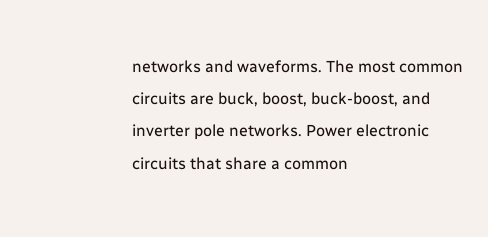networks and waveforms. The most common circuits are buck, boost, buck-boost, and inverter pole networks. Power electronic circuits that share a common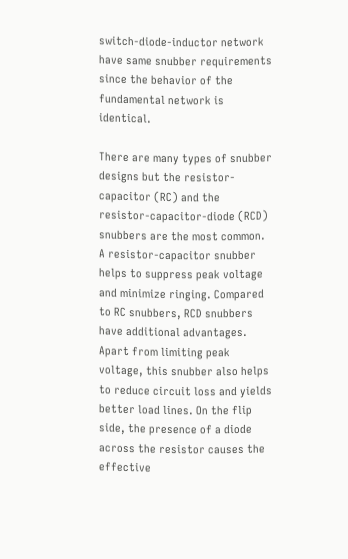switch-diode-inductor network have same snubber requirements since the behavior of the fundamental network is identical.

There are many types of snubber designs but the resistor-capacitor (RC) and the resistor-capacitor-diode (RCD) snubbers are the most common. A resistor-capacitor snubber helps to suppress peak voltage and minimize ringing. Compared to RC snubbers, RCD snubbers have additional advantages. Apart from limiting peak voltage, this snubber also helps to reduce circuit loss and yields better load lines. On the flip side, the presence of a diode across the resistor causes the effective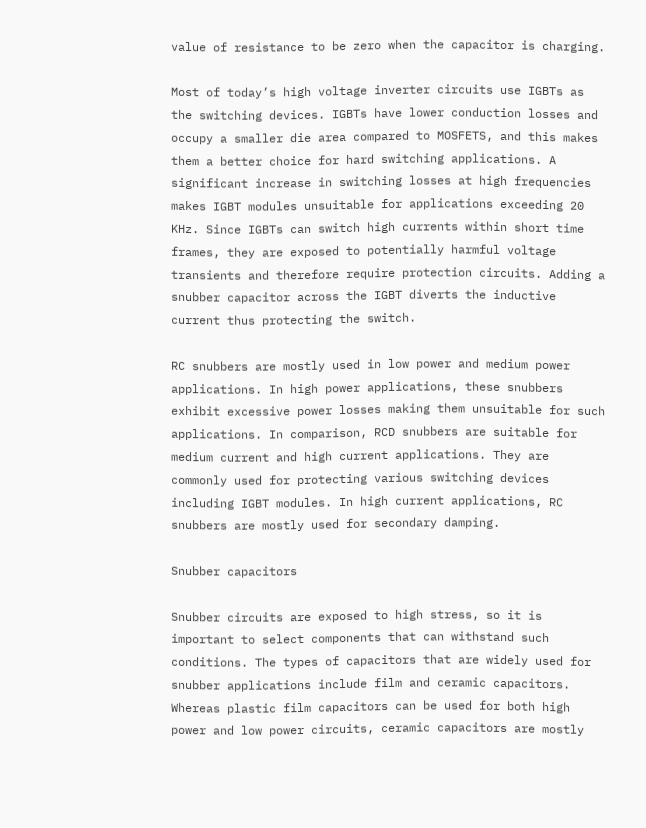value of resistance to be zero when the capacitor is charging.

Most of today’s high voltage inverter circuits use IGBTs as the switching devices. IGBTs have lower conduction losses and occupy a smaller die area compared to MOSFETS, and this makes them a better choice for hard switching applications. A significant increase in switching losses at high frequencies makes IGBT modules unsuitable for applications exceeding 20 KHz. Since IGBTs can switch high currents within short time frames, they are exposed to potentially harmful voltage transients and therefore require protection circuits. Adding a snubber capacitor across the IGBT diverts the inductive current thus protecting the switch.

RC snubbers are mostly used in low power and medium power applications. In high power applications, these snubbers exhibit excessive power losses making them unsuitable for such applications. In comparison, RCD snubbers are suitable for medium current and high current applications. They are commonly used for protecting various switching devices including IGBT modules. In high current applications, RC snubbers are mostly used for secondary damping.

Snubber capacitors

Snubber circuits are exposed to high stress, so it is important to select components that can withstand such conditions. The types of capacitors that are widely used for snubber applications include film and ceramic capacitors. Whereas plastic film capacitors can be used for both high power and low power circuits, ceramic capacitors are mostly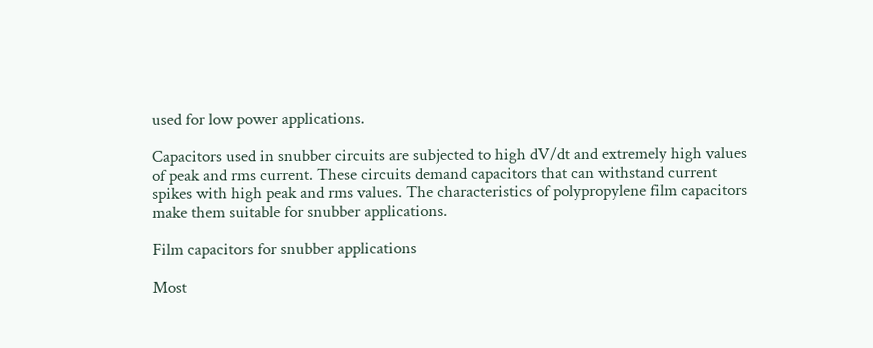used for low power applications.

Capacitors used in snubber circuits are subjected to high dV/dt and extremely high values of peak and rms current. These circuits demand capacitors that can withstand current spikes with high peak and rms values. The characteristics of polypropylene film capacitors make them suitable for snubber applications.

Film capacitors for snubber applications

Most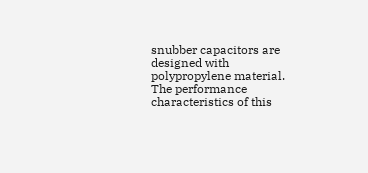snubber capacitors are designed with polypropylene material. The performance characteristics of this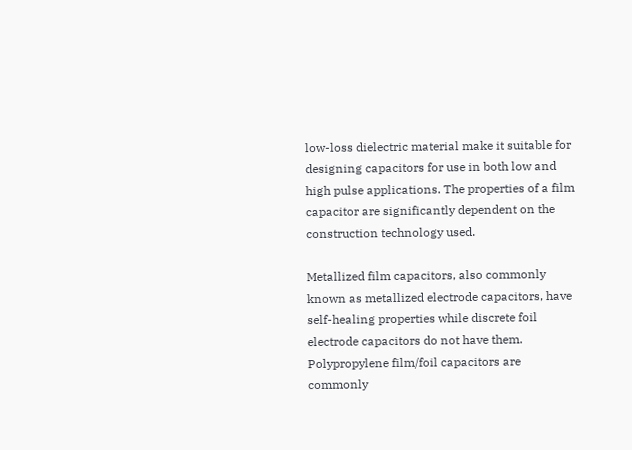low-loss dielectric material make it suitable for designing capacitors for use in both low and high pulse applications. The properties of a film capacitor are significantly dependent on the construction technology used.

Metallized film capacitors, also commonly known as metallized electrode capacitors, have self-healing properties while discrete foil electrode capacitors do not have them. Polypropylene film/foil capacitors are commonly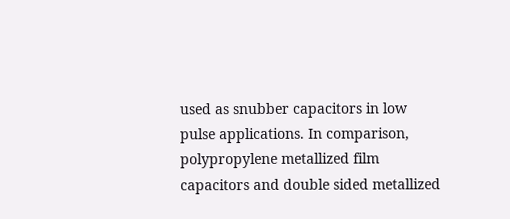used as snubber capacitors in low pulse applications. In comparison, polypropylene metallized film capacitors and double sided metallized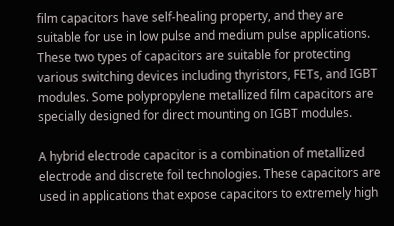film capacitors have self-healing property, and they are suitable for use in low pulse and medium pulse applications. These two types of capacitors are suitable for protecting various switching devices including thyristors, FETs, and IGBT modules. Some polypropylene metallized film capacitors are specially designed for direct mounting on IGBT modules.

A hybrid electrode capacitor is a combination of metallized electrode and discrete foil technologies. These capacitors are used in applications that expose capacitors to extremely high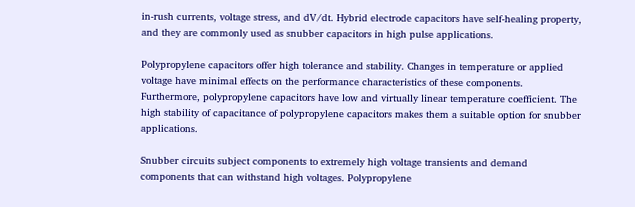in-rush currents, voltage stress, and dV/dt. Hybrid electrode capacitors have self-healing property, and they are commonly used as snubber capacitors in high pulse applications.

Polypropylene capacitors offer high tolerance and stability. Changes in temperature or applied voltage have minimal effects on the performance characteristics of these components. Furthermore, polypropylene capacitors have low and virtually linear temperature coefficient. The high stability of capacitance of polypropylene capacitors makes them a suitable option for snubber applications.

Snubber circuits subject components to extremely high voltage transients and demand components that can withstand high voltages. Polypropylene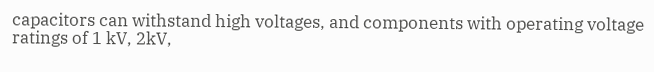capacitors can withstand high voltages, and components with operating voltage ratings of 1 kV, 2kV,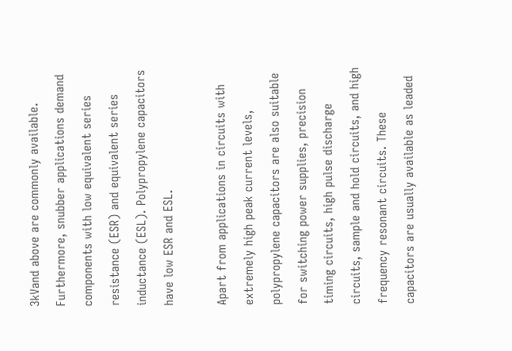3kVand above are commonly available. Furthermore, snubber applications demand components with low equivalent series resistance (ESR) and equivalent series inductance (ESL). Polypropylene capacitors have low ESR and ESL.

Apart from applications in circuits with extremely high peak current levels, polypropylene capacitors are also suitable for switching power supplies, precision timing circuits, high pulse discharge circuits, sample and hold circuits, and high frequency resonant circuits. These capacitors are usually available as leaded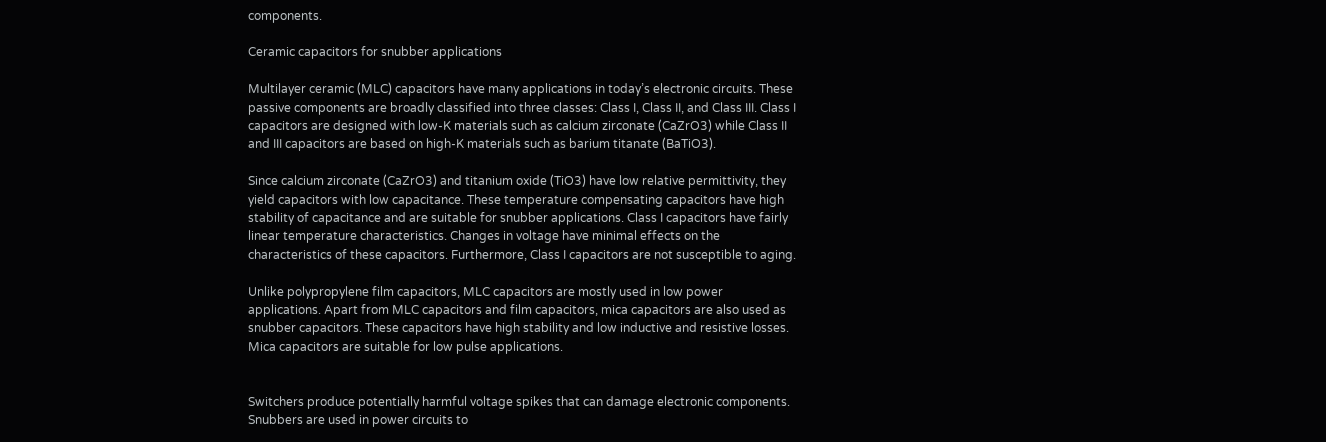components.

Ceramic capacitors for snubber applications

Multilayer ceramic (MLC) capacitors have many applications in today’s electronic circuits. These passive components are broadly classified into three classes: Class I, Class II, and Class III. Class I capacitors are designed with low-K materials such as calcium zirconate (CaZrO3) while Class II and III capacitors are based on high-K materials such as barium titanate (BaTiO3).

Since calcium zirconate (CaZrO3) and titanium oxide (TiO3) have low relative permittivity, they yield capacitors with low capacitance. These temperature compensating capacitors have high stability of capacitance and are suitable for snubber applications. Class I capacitors have fairly linear temperature characteristics. Changes in voltage have minimal effects on the characteristics of these capacitors. Furthermore, Class I capacitors are not susceptible to aging.

Unlike polypropylene film capacitors, MLC capacitors are mostly used in low power applications. Apart from MLC capacitors and film capacitors, mica capacitors are also used as snubber capacitors. These capacitors have high stability and low inductive and resistive losses. Mica capacitors are suitable for low pulse applications.


Switchers produce potentially harmful voltage spikes that can damage electronic components. Snubbers are used in power circuits to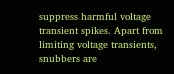suppress harmful voltage transient spikes. Apart from limiting voltage transients, snubbers are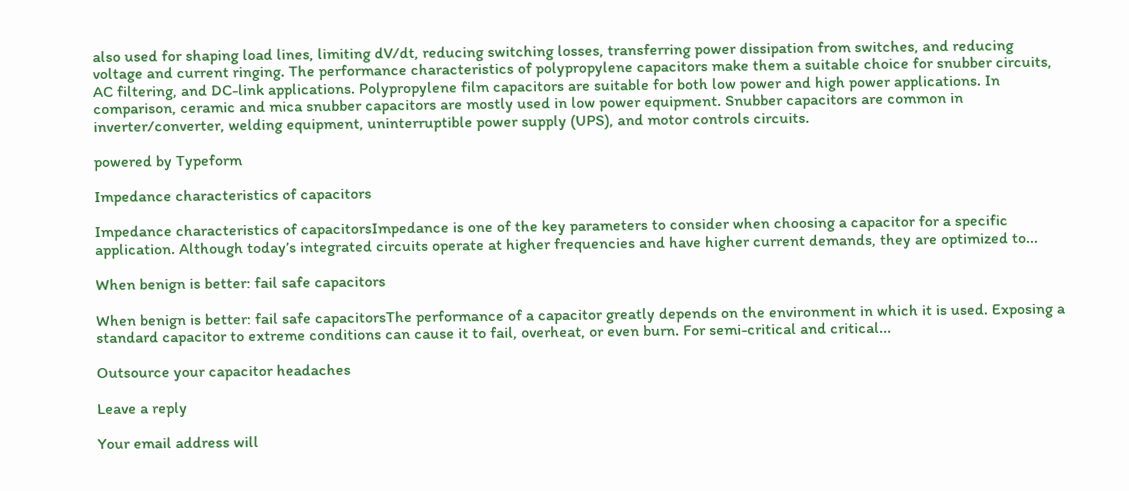also used for shaping load lines, limiting dV/dt, reducing switching losses, transferring power dissipation from switches, and reducing voltage and current ringing. The performance characteristics of polypropylene capacitors make them a suitable choice for snubber circuits, AC filtering, and DC-link applications. Polypropylene film capacitors are suitable for both low power and high power applications. In comparison, ceramic and mica snubber capacitors are mostly used in low power equipment. Snubber capacitors are common in inverter/converter, welding equipment, uninterruptible power supply (UPS), and motor controls circuits.

powered by Typeform

Impedance characteristics of capacitors

Impedance characteristics of capacitorsImpedance is one of the key parameters to consider when choosing a capacitor for a specific application. Although today’s integrated circuits operate at higher frequencies and have higher current demands, they are optimized to...

When benign is better: fail safe capacitors

When benign is better: fail safe capacitorsThe performance of a capacitor greatly depends on the environment in which it is used. Exposing a standard capacitor to extreme conditions can cause it to fail, overheat, or even burn. For semi-critical and critical...

Outsource your capacitor headaches

Leave a reply

Your email address will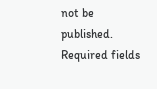not be published. Required fields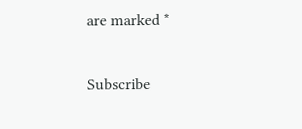are marked *

Subscribe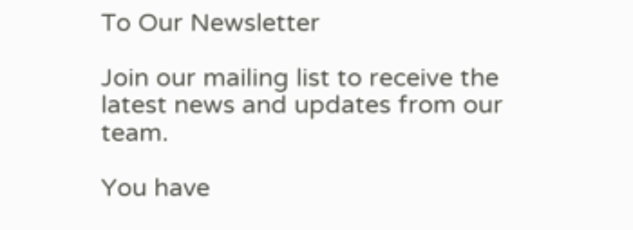To Our Newsletter

Join our mailing list to receive the latest news and updates from our team.

You have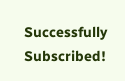Successfully Subscribed!